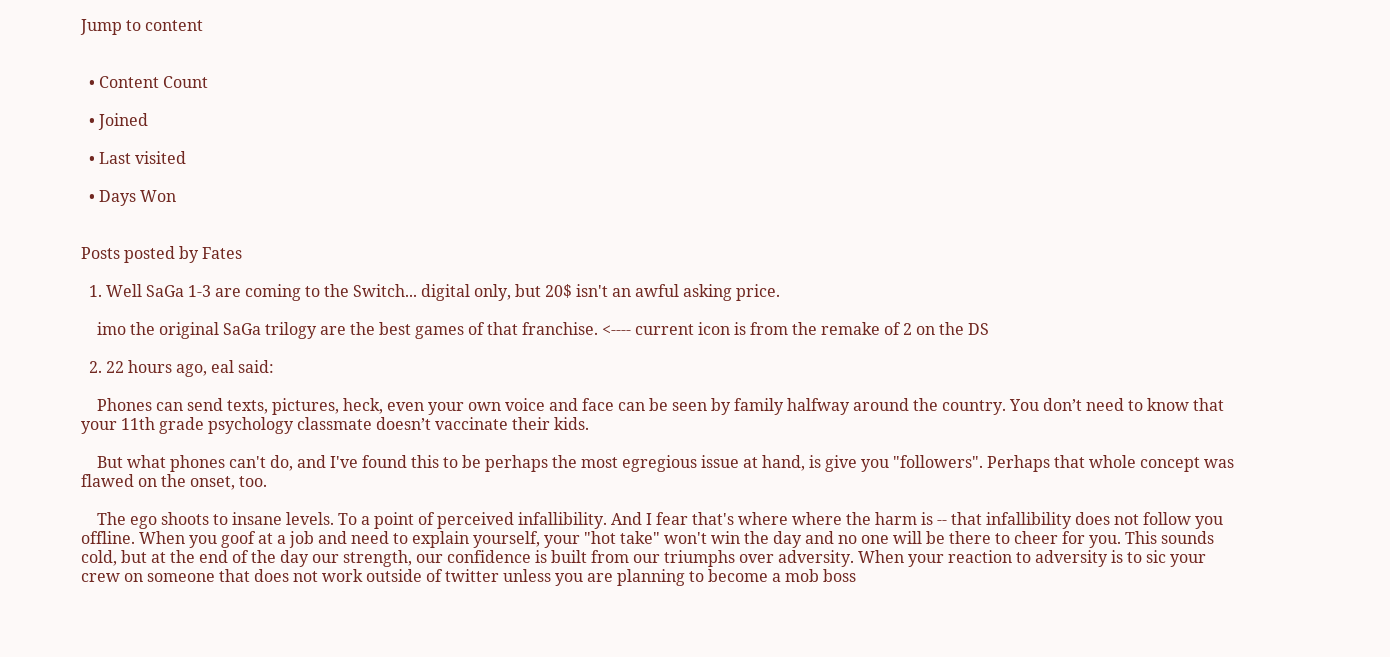Jump to content


  • Content Count

  • Joined

  • Last visited

  • Days Won


Posts posted by Fates

  1. Well SaGa 1-3 are coming to the Switch... digital only, but 20$ isn't an awful asking price.

    imo the original SaGa trilogy are the best games of that franchise. <---- current icon is from the remake of 2 on the DS

  2. 22 hours ago, eal said:

    Phones can send texts, pictures, heck, even your own voice and face can be seen by family halfway around the country. You don’t need to know that your 11th grade psychology classmate doesn’t vaccinate their kids.

    But what phones can't do, and I've found this to be perhaps the most egregious issue at hand, is give you "followers". Perhaps that whole concept was flawed on the onset, too.

    The ego shoots to insane levels. To a point of perceived infallibility. And I fear that's where where the harm is -- that infallibility does not follow you offline. When you goof at a job and need to explain yourself, your "hot take" won't win the day and no one will be there to cheer for you. This sounds cold, but at the end of the day our strength, our confidence is built from our triumphs over adversity. When your reaction to adversity is to sic your crew on someone that does not work outside of twitter unless you are planning to become a mob boss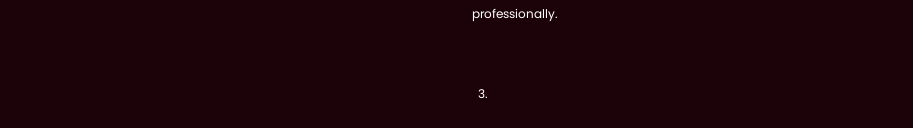professionally.


  3.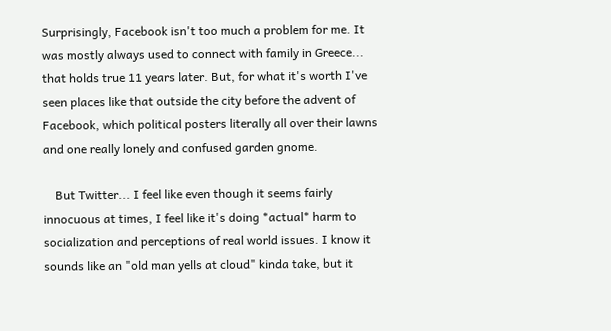Surprisingly, Facebook isn't too much a problem for me. It was mostly always used to connect with family in Greece... that holds true 11 years later. But, for what it's worth I've seen places like that outside the city before the advent of Facebook, which political posters literally all over their lawns and one really lonely and confused garden gnome.

    But Twitter... I feel like even though it seems fairly innocuous at times, I feel like it's doing *actual* harm to socialization and perceptions of real world issues. I know it sounds like an "old man yells at cloud" kinda take, but it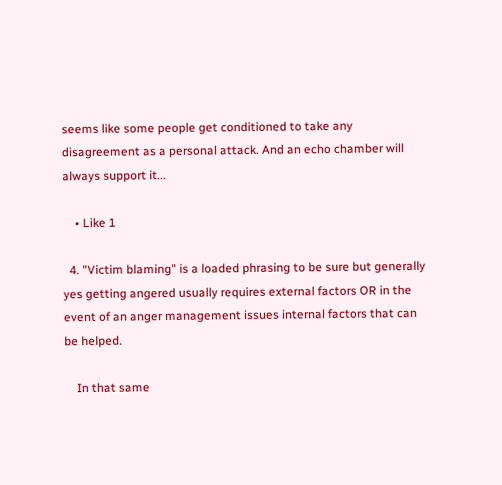seems like some people get conditioned to take any disagreement as a personal attack. And an echo chamber will always support it...

    • Like 1

  4. "Victim blaming" is a loaded phrasing to be sure but generally yes getting angered usually requires external factors OR in the event of an anger management issues internal factors that can be helped.

    In that same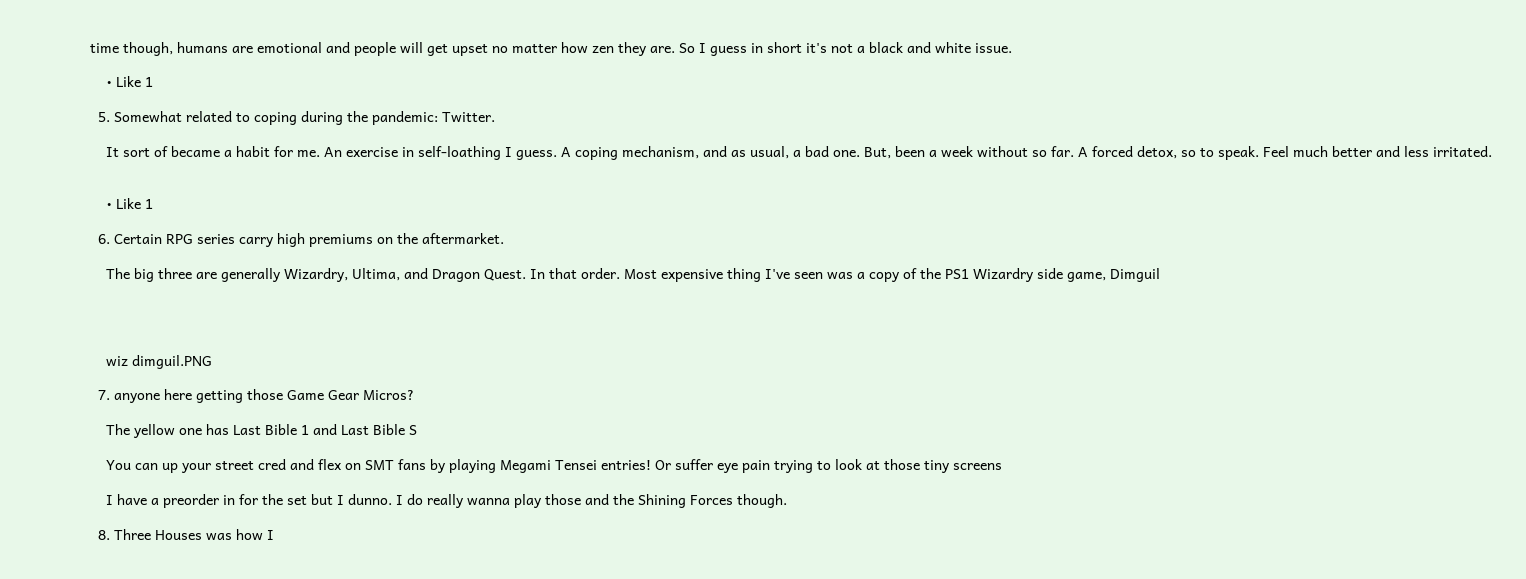time though, humans are emotional and people will get upset no matter how zen they are. So I guess in short it's not a black and white issue.

    • Like 1

  5. Somewhat related to coping during the pandemic: Twitter.

    It sort of became a habit for me. An exercise in self-loathing I guess. A coping mechanism, and as usual, a bad one. But, been a week without so far. A forced detox, so to speak. Feel much better and less irritated.


    • Like 1

  6. Certain RPG series carry high premiums on the aftermarket.

    The big three are generally Wizardry, Ultima, and Dragon Quest. In that order. Most expensive thing I've seen was a copy of the PS1 Wizardry side game, Dimguil




    wiz dimguil.PNG

  7. anyone here getting those Game Gear Micros?

    The yellow one has Last Bible 1 and Last Bible S

    You can up your street cred and flex on SMT fans by playing Megami Tensei entries! Or suffer eye pain trying to look at those tiny screens

    I have a preorder in for the set but I dunno. I do really wanna play those and the Shining Forces though.

  8. Three Houses was how I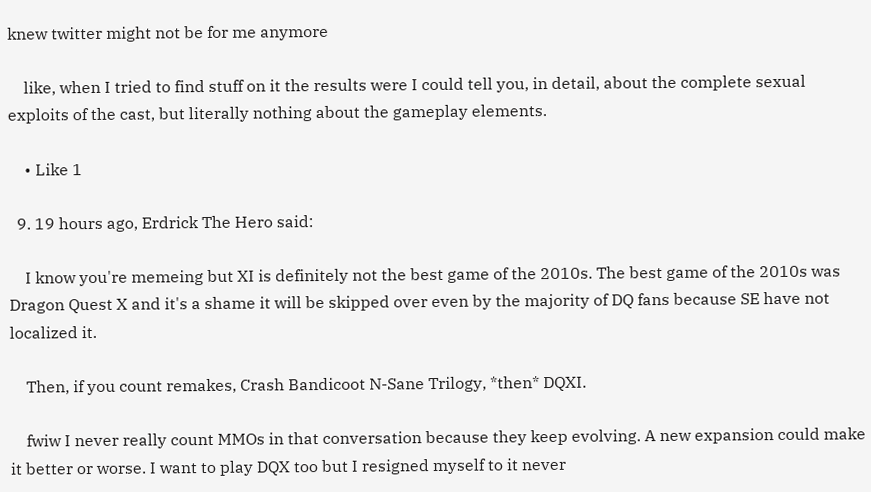knew twitter might not be for me anymore

    like, when I tried to find stuff on it the results were I could tell you, in detail, about the complete sexual exploits of the cast, but literally nothing about the gameplay elements.

    • Like 1

  9. 19 hours ago, Erdrick The Hero said:

    I know you're memeing but XI is definitely not the best game of the 2010s. The best game of the 2010s was Dragon Quest X and it's a shame it will be skipped over even by the majority of DQ fans because SE have not localized it.

    Then, if you count remakes, Crash Bandicoot N-Sane Trilogy, *then* DQXI.

    fwiw I never really count MMOs in that conversation because they keep evolving. A new expansion could make it better or worse. I want to play DQX too but I resigned myself to it never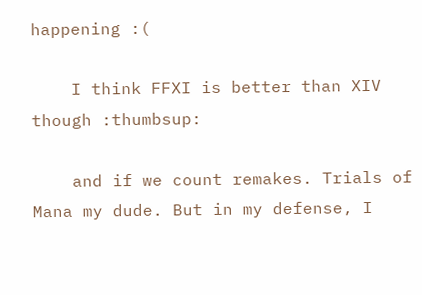happening :(

    I think FFXI is better than XIV though :thumbsup:

    and if we count remakes. Trials of Mana my dude. But in my defense, I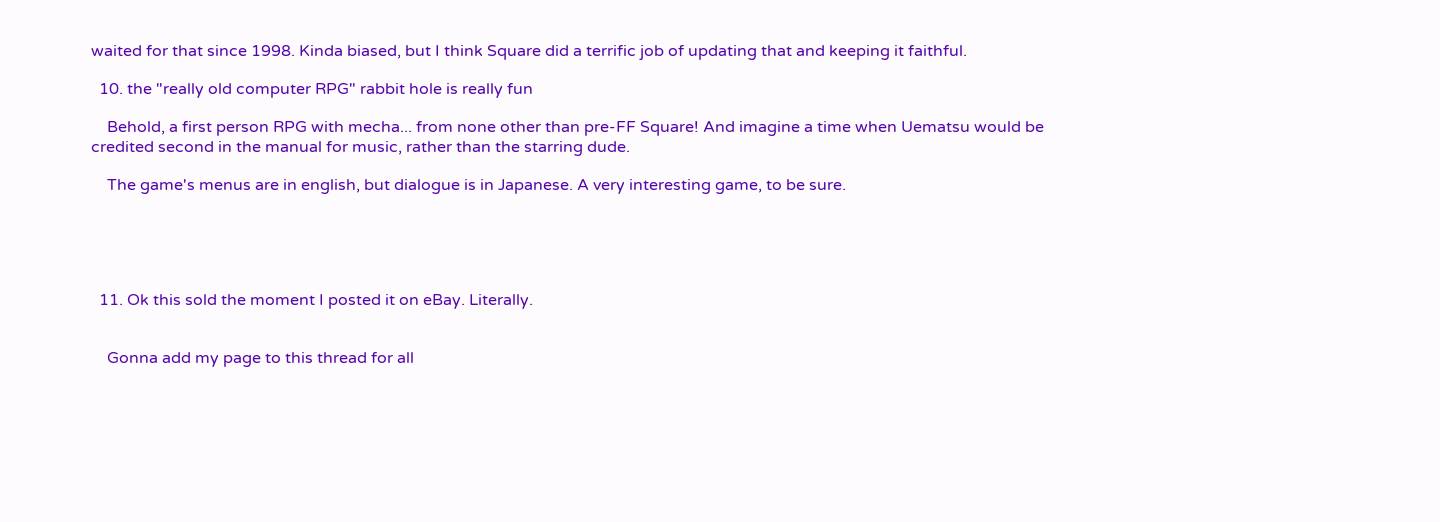waited for that since 1998. Kinda biased, but I think Square did a terrific job of updating that and keeping it faithful.

  10. the "really old computer RPG" rabbit hole is really fun

    Behold, a first person RPG with mecha... from none other than pre-FF Square! And imagine a time when Uematsu would be credited second in the manual for music, rather than the starring dude.

    The game's menus are in english, but dialogue is in Japanese. A very interesting game, to be sure.





  11. Ok this sold the moment I posted it on eBay. Literally.


    Gonna add my page to this thread for all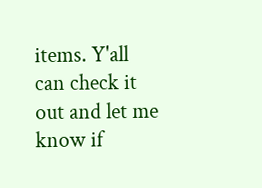items. Y'all can check it out and let me know if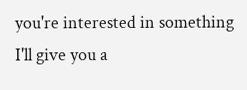you're interested in something I'll give you a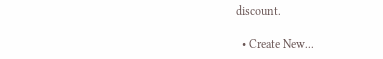discount.

  • Create New...